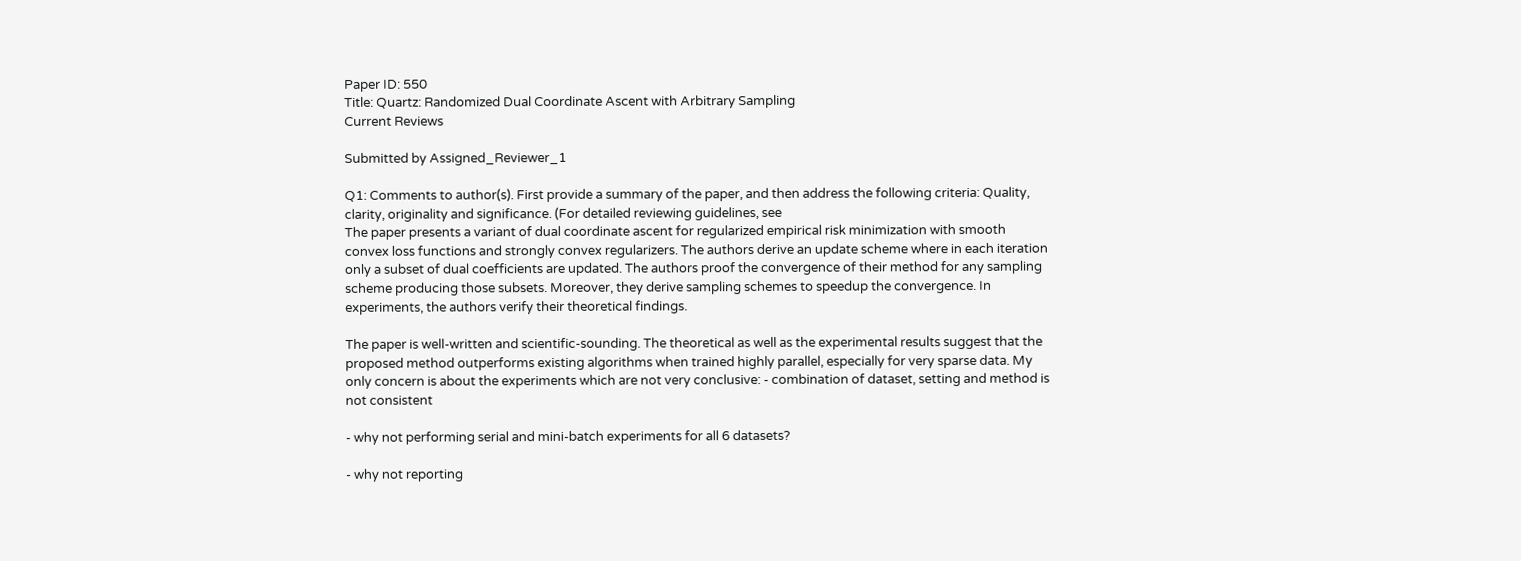Paper ID: 550
Title: Quartz: Randomized Dual Coordinate Ascent with Arbitrary Sampling
Current Reviews

Submitted by Assigned_Reviewer_1

Q1: Comments to author(s). First provide a summary of the paper, and then address the following criteria: Quality, clarity, originality and significance. (For detailed reviewing guidelines, see
The paper presents a variant of dual coordinate ascent for regularized empirical risk minimization with smooth convex loss functions and strongly convex regularizers. The authors derive an update scheme where in each iteration only a subset of dual coefficients are updated. The authors proof the convergence of their method for any sampling scheme producing those subsets. Moreover, they derive sampling schemes to speedup the convergence. In experiments, the authors verify their theoretical findings.

The paper is well-written and scientific-sounding. The theoretical as well as the experimental results suggest that the proposed method outperforms existing algorithms when trained highly parallel, especially for very sparse data. My only concern is about the experiments which are not very conclusive: - combination of dataset, setting and method is not consistent

- why not performing serial and mini-batch experiments for all 6 datasets?

- why not reporting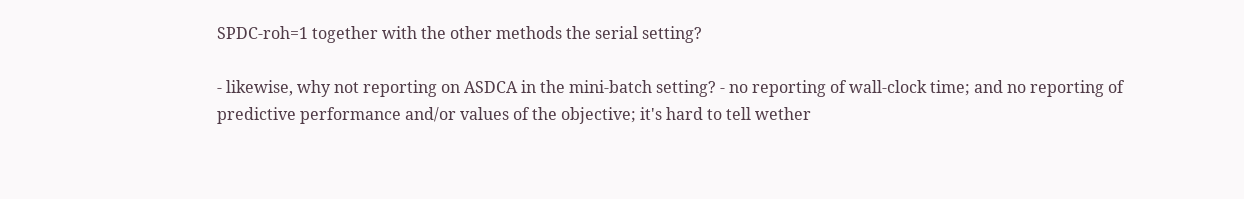SPDC-roh=1 together with the other methods the serial setting?

- likewise, why not reporting on ASDCA in the mini-batch setting? - no reporting of wall-clock time; and no reporting of predictive performance and/or values of the objective; it's hard to tell wether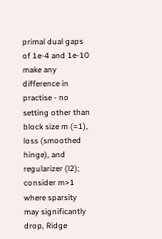primal dual gaps of 1e-4 and 1e-10 make any difference in practise - no setting other than block size m (=1), loss (smoothed hinge), and regularizer (l2); consider m>1 where sparsity may significantly drop, Ridge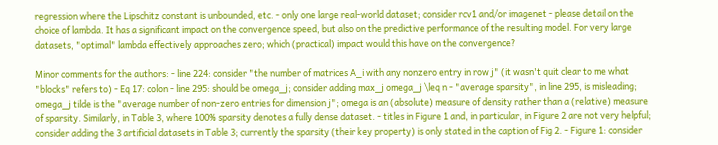regression where the Lipschitz constant is unbounded, etc. - only one large real-world dataset; consider rcv1 and/or imagenet - please detail on the choice of lambda. It has a significant impact on the convergence speed, but also on the predictive performance of the resulting model. For very large datasets, "optimal" lambda effectively approaches zero; which (practical) impact would this have on the convergence?

Minor comments for the authors: - line 224: consider "the number of matrices A_i with any nonzero entry in row j" (it wasn't quit clear to me what "blocks" refers to) - Eq 17: colon - line 295: should be omega_j; consider adding max_j omega_j \leq n - "average sparsity", in line 295, is misleading; omega_j tilde is the "average number of non-zero entries for dimension j"; omega is an (absolute) measure of density rather than a (relative) measure of sparsity. Similarly, in Table 3, where 100% sparsity denotes a fully dense dataset. - titles in Figure 1 and, in particular, in Figure 2 are not very helpful; consider adding the 3 artificial datasets in Table 3; currently the sparsity (their key property) is only stated in the caption of Fig 2. - Figure 1: consider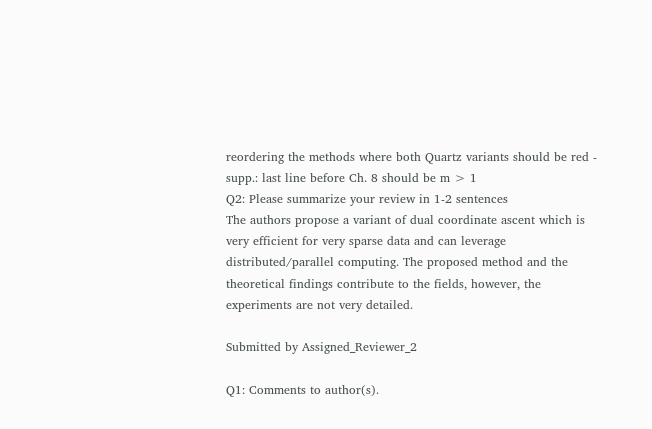reordering the methods where both Quartz variants should be red - supp.: last line before Ch. 8 should be m > 1
Q2: Please summarize your review in 1-2 sentences
The authors propose a variant of dual coordinate ascent which is very efficient for very sparse data and can leverage distributed/parallel computing. The proposed method and the theoretical findings contribute to the fields, however, the experiments are not very detailed.

Submitted by Assigned_Reviewer_2

Q1: Comments to author(s).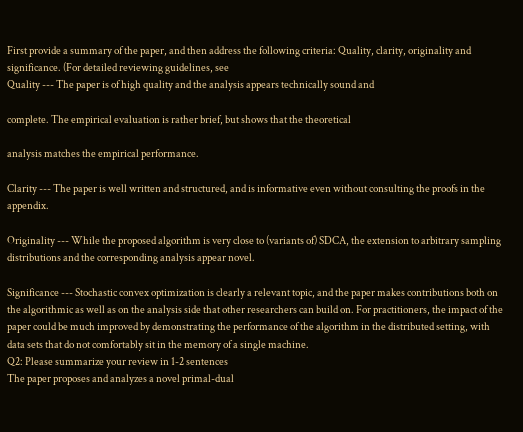First provide a summary of the paper, and then address the following criteria: Quality, clarity, originality and significance. (For detailed reviewing guidelines, see
Quality --- The paper is of high quality and the analysis appears technically sound and

complete. The empirical evaluation is rather brief, but shows that the theoretical

analysis matches the empirical performance.

Clarity --- The paper is well written and structured, and is informative even without consulting the proofs in the appendix.

Originality --- While the proposed algorithm is very close to (variants of) SDCA, the extension to arbitrary sampling distributions and the corresponding analysis appear novel.

Significance --- Stochastic convex optimization is clearly a relevant topic, and the paper makes contributions both on the algorithmic as well as on the analysis side that other researchers can build on. For practitioners, the impact of the paper could be much improved by demonstrating the performance of the algorithm in the distributed setting, with data sets that do not comfortably sit in the memory of a single machine.
Q2: Please summarize your review in 1-2 sentences
The paper proposes and analyzes a novel primal-dual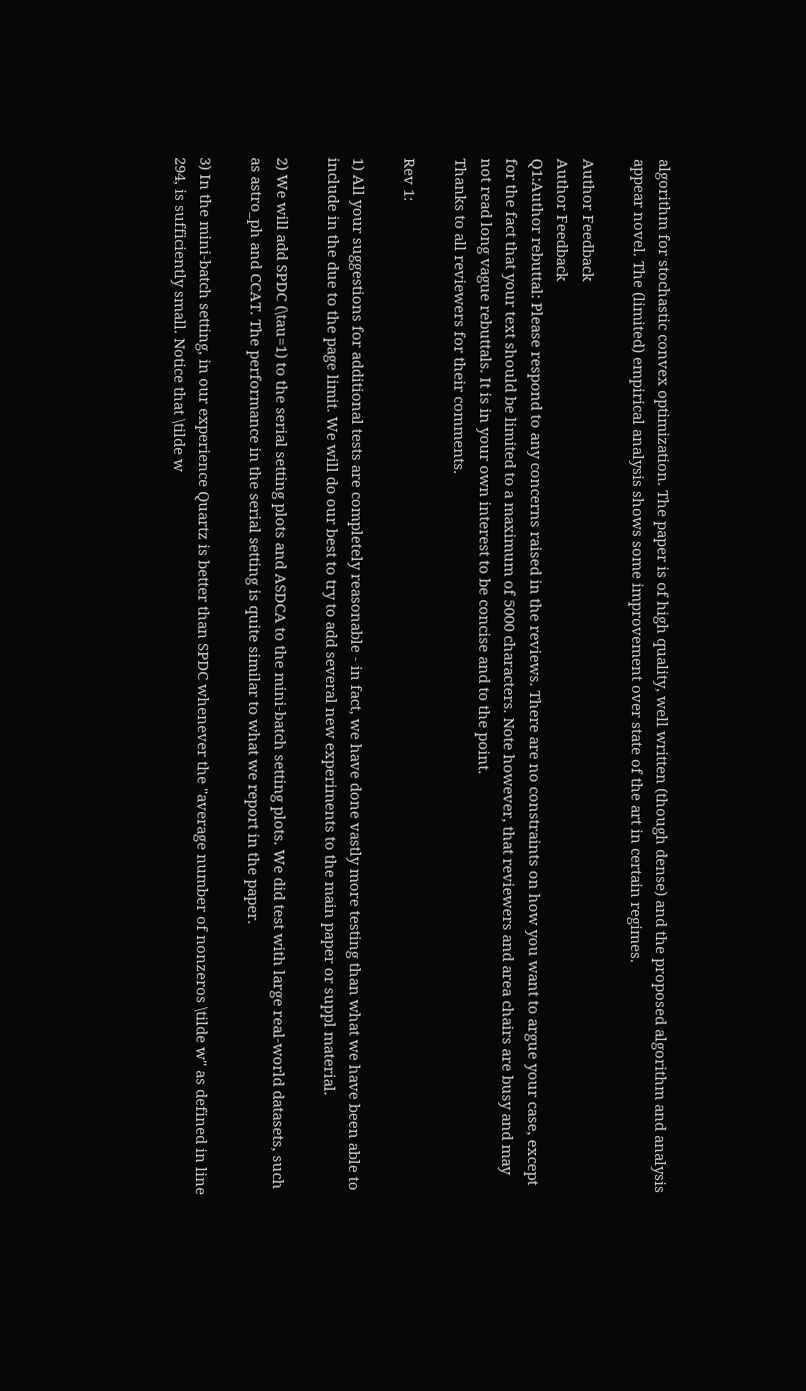algorithm for stochastic convex optimization. The paper is of high quality, well written (though dense) and the proposed algorithm and analysis appear novel. The (limited) empirical analysis shows some improvement over state of the art in certain regimes.

Author Feedback
Author Feedback
Q1:Author rebuttal: Please respond to any concerns raised in the reviews. There are no constraints on how you want to argue your case, except for the fact that your text should be limited to a maximum of 5000 characters. Note however, that reviewers and area chairs are busy and may not read long vague rebuttals. It is in your own interest to be concise and to the point.
Thanks to all reviewers for their comments.

Rev 1:

1) All your suggestions for additional tests are completely reasonable - in fact, we have done vastly more testing than what we have been able to include in the due to the page limit. We will do our best to try to add several new experiments to the main paper or suppl material.

2) We will add SPDC (\tau=1) to the serial setting plots and ASDCA to the mini-batch setting plots. We did test with large real-world datasets, such as astro_ph and CCAT. The performance in the serial setting is quite similar to what we report in the paper.

3) In the mini-batch setting, in our experience Quartz is better than SPDC whenever the "average number of nonzeros \tilde w" as defined in line 294, is sufficiently small. Notice that \tilde w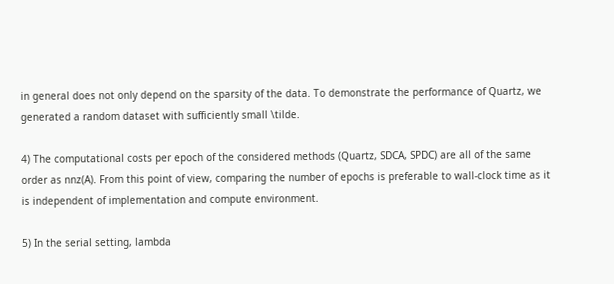in general does not only depend on the sparsity of the data. To demonstrate the performance of Quartz, we generated a random dataset with sufficiently small \tilde.

4) The computational costs per epoch of the considered methods (Quartz, SDCA, SPDC) are all of the same order as nnz(A). From this point of view, comparing the number of epochs is preferable to wall-clock time as it is independent of implementation and compute environment.

5) In the serial setting, lambda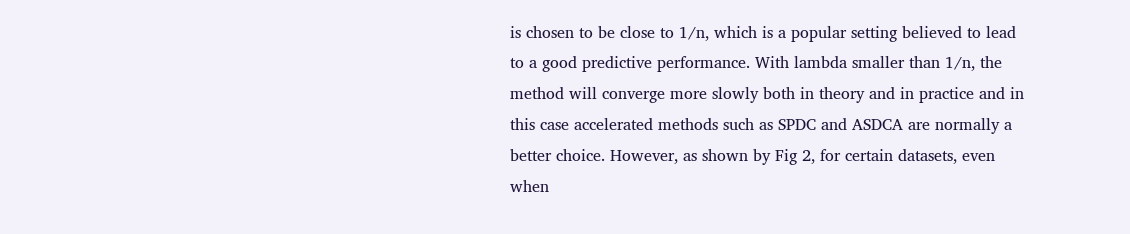is chosen to be close to 1/n, which is a popular setting believed to lead to a good predictive performance. With lambda smaller than 1/n, the method will converge more slowly both in theory and in practice and in this case accelerated methods such as SPDC and ASDCA are normally a better choice. However, as shown by Fig 2, for certain datasets, even when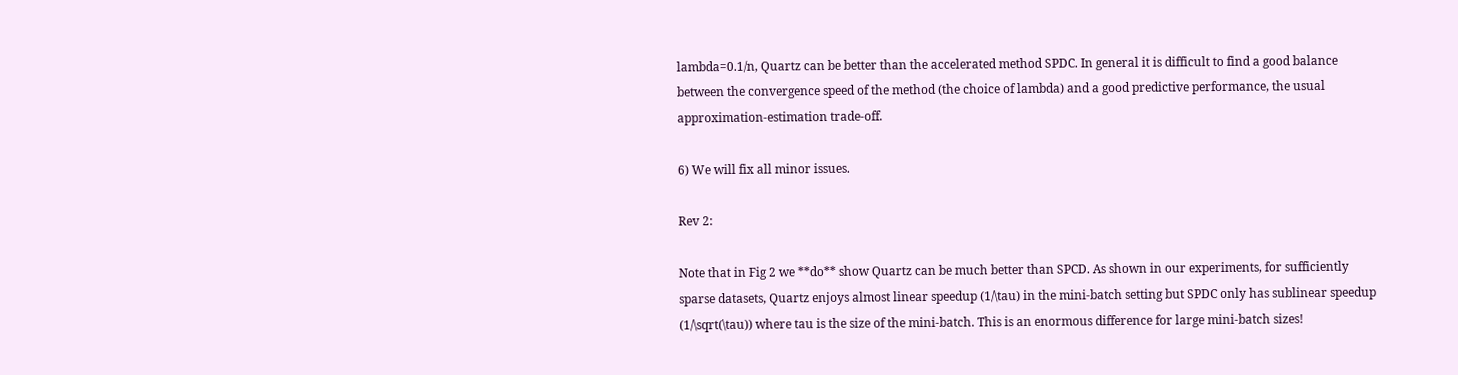lambda=0.1/n, Quartz can be better than the accelerated method SPDC. In general it is difficult to find a good balance between the convergence speed of the method (the choice of lambda) and a good predictive performance, the usual approximation-estimation trade-off.

6) We will fix all minor issues.

Rev 2:

Note that in Fig 2 we **do** show Quartz can be much better than SPCD. As shown in our experiments, for sufficiently sparse datasets, Quartz enjoys almost linear speedup (1/\tau) in the mini-batch setting but SPDC only has sublinear speedup (1/\sqrt(\tau)) where tau is the size of the mini-batch. This is an enormous difference for large mini-batch sizes!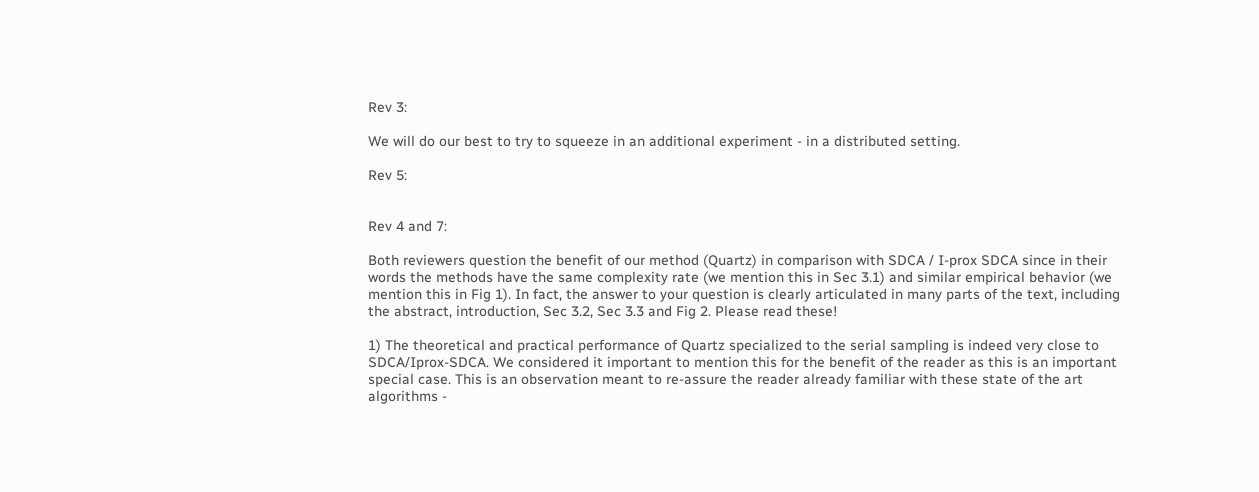Rev 3:

We will do our best to try to squeeze in an additional experiment - in a distributed setting.

Rev 5:


Rev 4 and 7:

Both reviewers question the benefit of our method (Quartz) in comparison with SDCA / I-prox SDCA since in their words the methods have the same complexity rate (we mention this in Sec 3.1) and similar empirical behavior (we mention this in Fig 1). In fact, the answer to your question is clearly articulated in many parts of the text, including the abstract, introduction, Sec 3.2, Sec 3.3 and Fig 2. Please read these!

1) The theoretical and practical performance of Quartz specialized to the serial sampling is indeed very close to SDCA/Iprox-SDCA. We considered it important to mention this for the benefit of the reader as this is an important special case. This is an observation meant to re-assure the reader already familiar with these state of the art algorithms -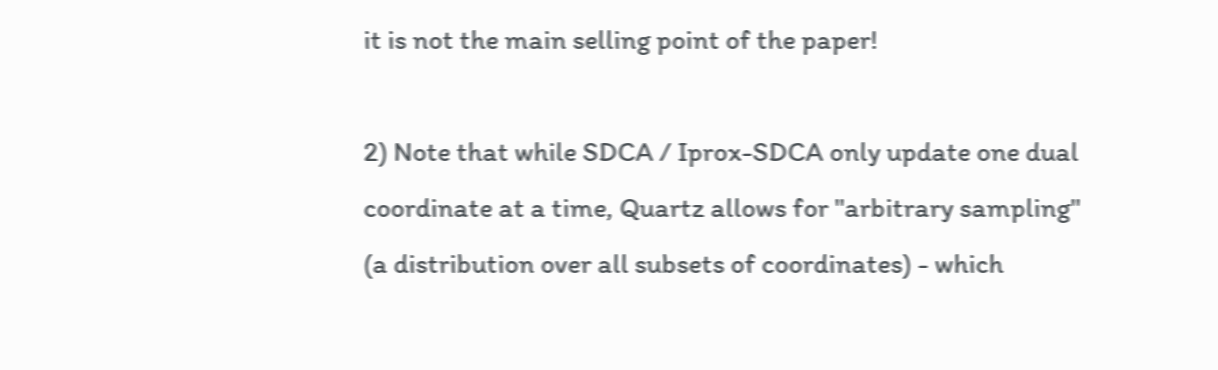it is not the main selling point of the paper!

2) Note that while SDCA / Iprox-SDCA only update one dual coordinate at a time, Quartz allows for "arbitrary sampling" (a distribution over all subsets of coordinates) - which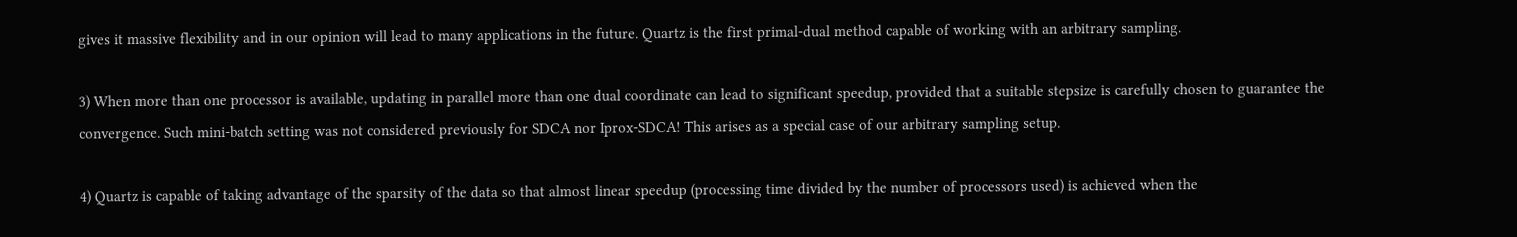gives it massive flexibility and in our opinion will lead to many applications in the future. Quartz is the first primal-dual method capable of working with an arbitrary sampling.

3) When more than one processor is available, updating in parallel more than one dual coordinate can lead to significant speedup, provided that a suitable stepsize is carefully chosen to guarantee the convergence. Such mini-batch setting was not considered previously for SDCA nor Iprox-SDCA! This arises as a special case of our arbitrary sampling setup.

4) Quartz is capable of taking advantage of the sparsity of the data so that almost linear speedup (processing time divided by the number of processors used) is achieved when the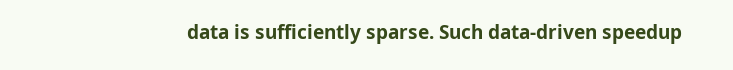data is sufficiently sparse. Such data-driven speedup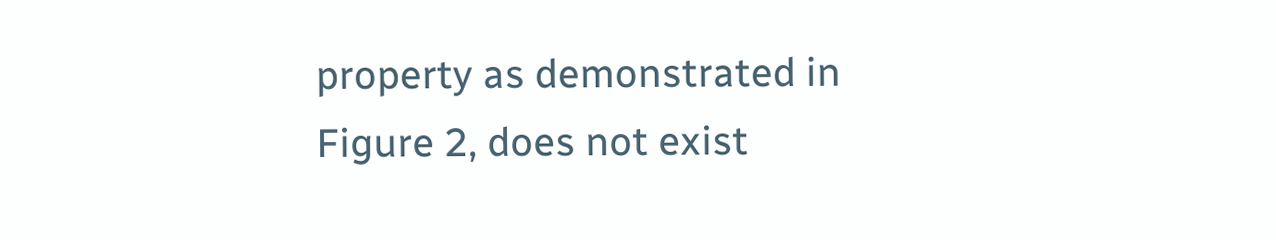property as demonstrated in Figure 2, does not exist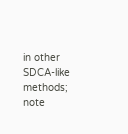in other SDCA-like methods; note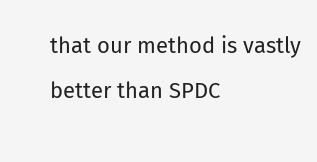that our method is vastly better than SPDC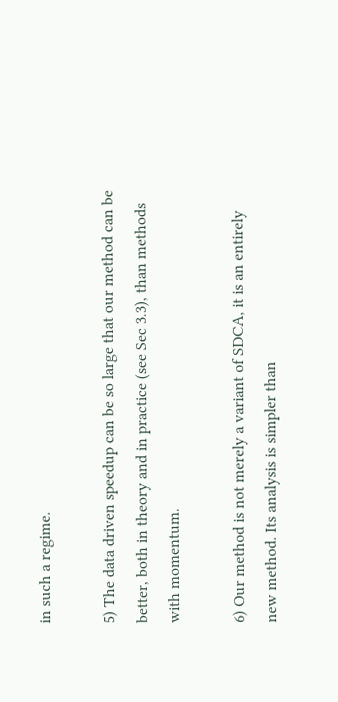in such a regime.

5) The data driven speedup can be so large that our method can be better, both in theory and in practice (see Sec 3.3), than methods with momentum.

6) Our method is not merely a variant of SDCA, it is an entirely new method. Its analysis is simpler than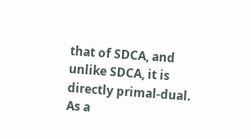that of SDCA, and unlike SDCA, it is directly primal-dual. As a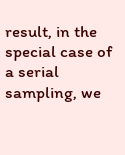result, in the special case of a serial sampling, we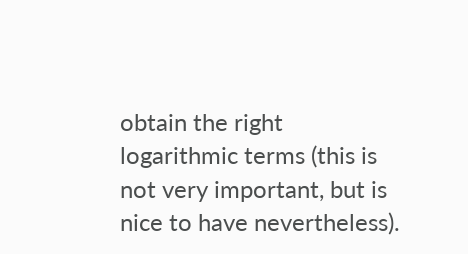obtain the right logarithmic terms (this is not very important, but is nice to have nevertheless).